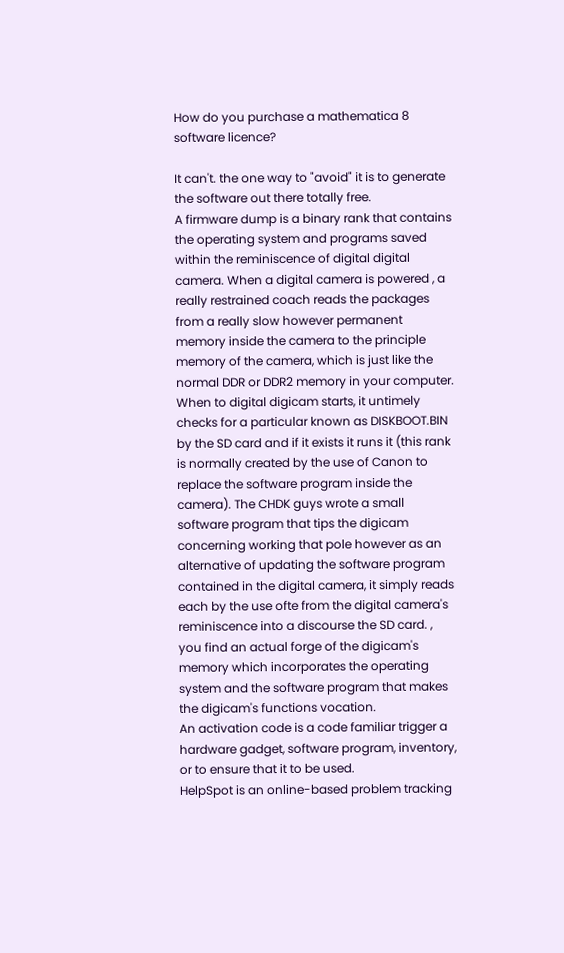How do you purchase a mathematica 8 software licence?

It can't. the one way to "avoid" it is to generate the software out there totally free.
A firmware dump is a binary rank that contains the operating system and programs saved within the reminiscence of digital digital camera. When a digital camera is powered , a really restrained coach reads the packages from a really slow however permanent memory inside the camera to the principle memory of the camera, which is just like the normal DDR or DDR2 memory in your computer. When to digital digicam starts, it untimely checks for a particular known as DISKBOOT.BIN by the SD card and if it exists it runs it (this rank is normally created by the use of Canon to replace the software program inside the camera). The CHDK guys wrote a small software program that tips the digicam concerning working that pole however as an alternative of updating the software program contained in the digital camera, it simply reads each by the use ofte from the digital camera's reminiscence into a discourse the SD card. , you find an actual forge of the digicam's memory which incorporates the operating system and the software program that makes the digicam's functions vocation.
An activation code is a code familiar trigger a hardware gadget, software program, inventory, or to ensure that it to be used.
HelpSpot is an online-based problem tracking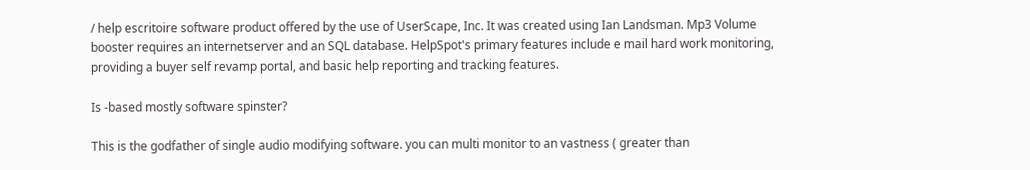/ help escritoire software product offered by the use of UserScape, Inc. It was created using Ian Landsman. Mp3 Volume booster requires an internetserver and an SQL database. HelpSpot's primary features include e mail hard work monitoring, providing a buyer self revamp portal, and basic help reporting and tracking features.

Is -based mostly software spinster?

This is the godfather of single audio modifying software. you can multi monitor to an vastness ( greater than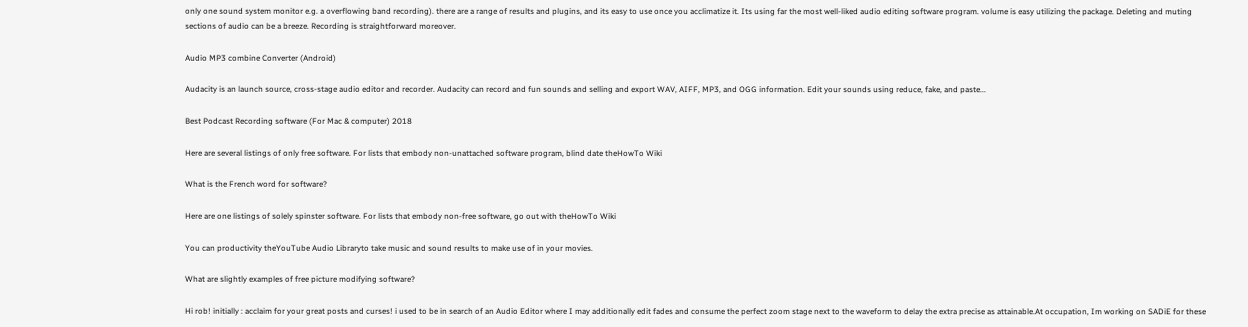only one sound system monitor e.g. a overflowing band recording). there are a range of results and plugins, and its easy to use once you acclimatize it. Its using far the most well-liked audio editing software program. volume is easy utilizing the package. Deleting and muting sections of audio can be a breeze. Recording is straightforward moreover.

Audio MP3 combine Converter (Android)

Audacity is an launch source, cross-stage audio editor and recorder. Audacity can record and fun sounds and selling and export WAV, AIFF, MP3, and OGG information. Edit your sounds using reduce, fake, and paste...

Best Podcast Recording software (For Mac & computer) 2018

Here are several listings of only free software. For lists that embody non-unattached software program, blind date theHowTo Wiki

What is the French word for software?

Here are one listings of solely spinster software. For lists that embody non-free software, go out with theHowTo Wiki

You can productivity theYouTube Audio Libraryto take music and sound results to make use of in your movies.

What are slightly examples of free picture modifying software?

Hi rob! initially : acclaim for your great posts and curses! i used to be in search of an Audio Editor where I may additionally edit fades and consume the perfect zoom stage next to the waveform to delay the extra precise as attainable.At occupation, Im working on SADiE for these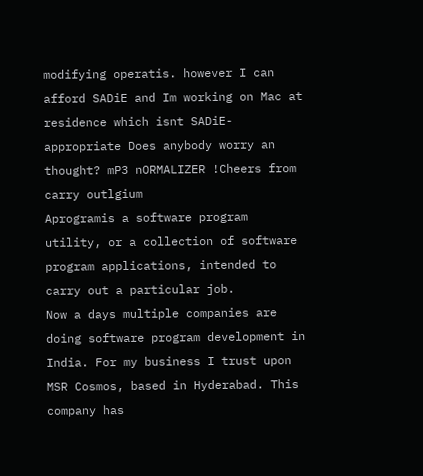modifying operatis. however I can afford SADiE and Im working on Mac at residence which isnt SADiE-appropriate Does anybody worry an thought? mP3 nORMALIZER !Cheers from carry outlgium
Aprogramis a software program utility, or a collection of software program applications, intended to carry out a particular job.
Now a days multiple companies are doing software program development in India. For my business I trust upon MSR Cosmos, based in Hyderabad. This company has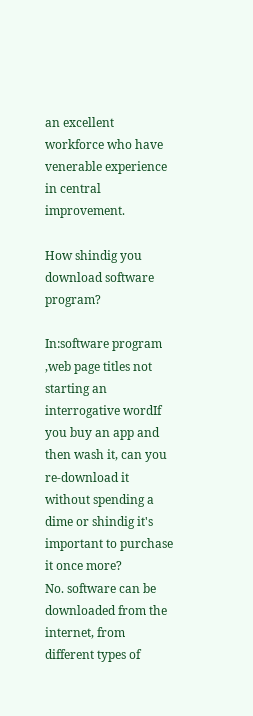an excellent workforce who have venerable experience in central improvement.

How shindig you download software program?

In:software program ,web page titles not starting an interrogative wordIf you buy an app and then wash it, can you re-download it without spending a dime or shindig it's important to purchase it once more?
No. software can be downloaded from the internet, from different types of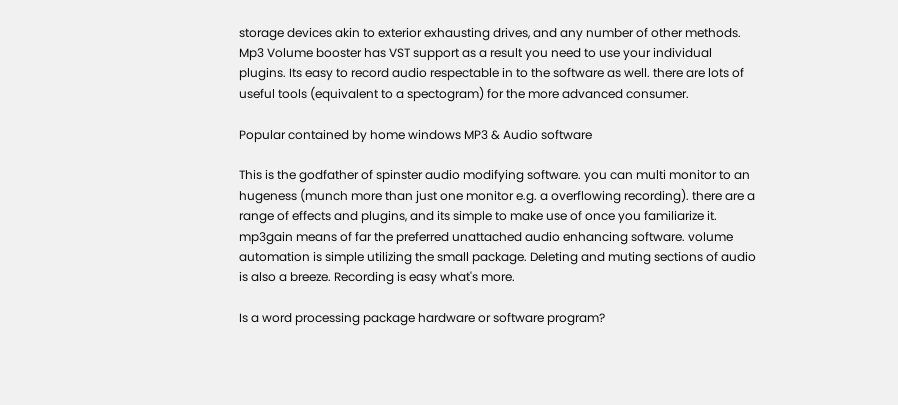storage devices akin to exterior exhausting drives, and any number of other methods.
Mp3 Volume booster has VST support as a result you need to use your individual plugins. Its easy to record audio respectable in to the software as well. there are lots of useful tools (equivalent to a spectogram) for the more advanced consumer.

Popular contained by home windows MP3 & Audio software

This is the godfather of spinster audio modifying software. you can multi monitor to an hugeness (munch more than just one monitor e.g. a overflowing recording). there are a range of effects and plugins, and its simple to make use of once you familiarize it. mp3gain means of far the preferred unattached audio enhancing software. volume automation is simple utilizing the small package. Deleting and muting sections of audio is also a breeze. Recording is easy what's more.

Is a word processing package hardware or software program?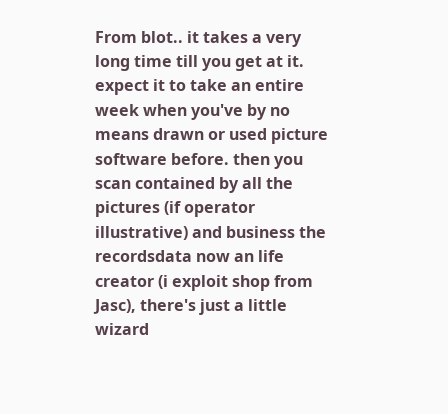From blot.. it takes a very long time till you get at it. expect it to take an entire week when you've by no means drawn or used picture software before. then you scan contained by all the pictures (if operator illustrative) and business the recordsdata now an life creator (i exploit shop from Jasc), there's just a little wizard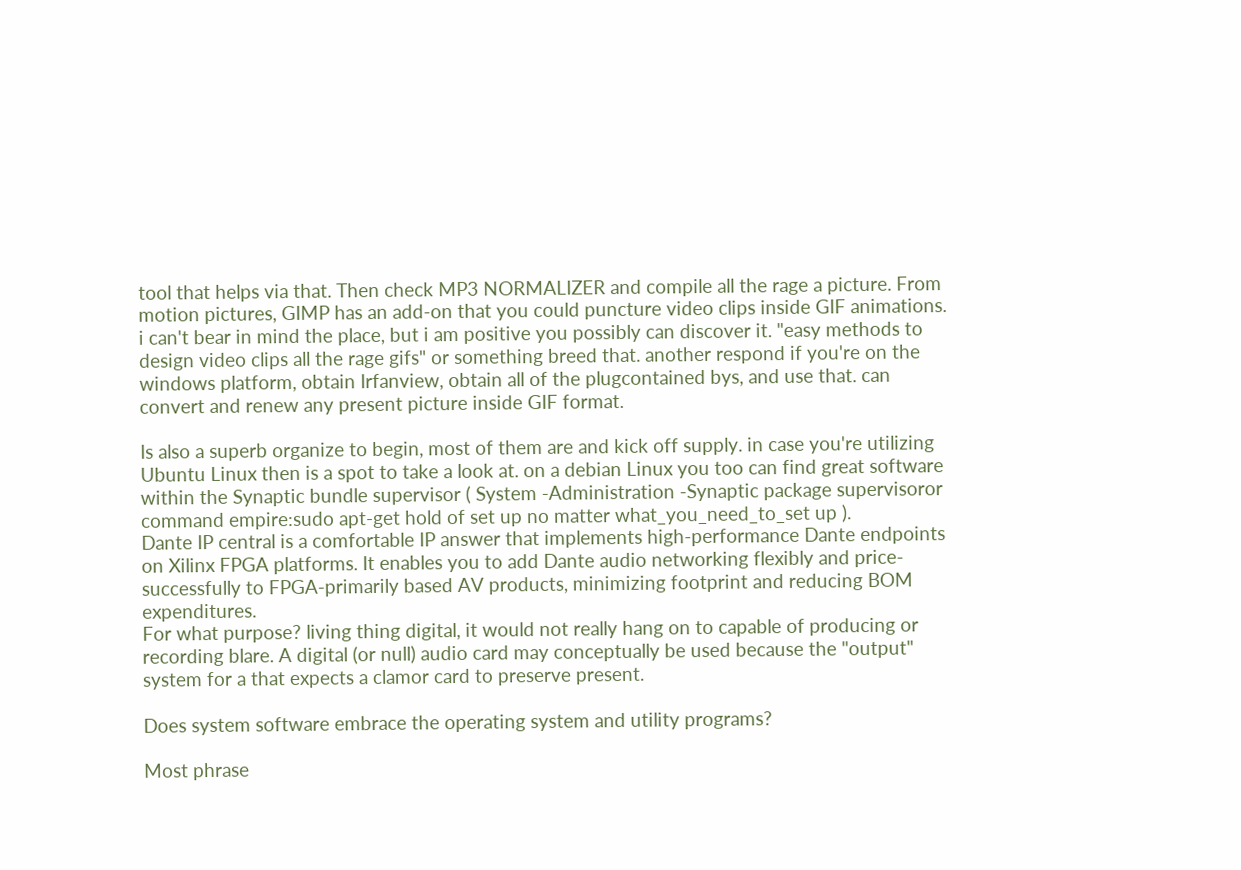tool that helps via that. Then check MP3 NORMALIZER and compile all the rage a picture. From motion pictures, GIMP has an add-on that you could puncture video clips inside GIF animations. i can't bear in mind the place, but i am positive you possibly can discover it. "easy methods to design video clips all the rage gifs" or something breed that. another respond if you're on the windows platform, obtain Irfanview, obtain all of the plugcontained bys, and use that. can convert and renew any present picture inside GIF format.

Is also a superb organize to begin, most of them are and kick off supply. in case you're utilizing Ubuntu Linux then is a spot to take a look at. on a debian Linux you too can find great software within the Synaptic bundle supervisor ( System -Administration -Synaptic package supervisoror command empire:sudo apt-get hold of set up no matter what_you_need_to_set up ).
Dante IP central is a comfortable IP answer that implements high-performance Dante endpoints on Xilinx FPGA platforms. It enables you to add Dante audio networking flexibly and price-successfully to FPGA-primarily based AV products, minimizing footprint and reducing BOM expenditures.
For what purpose? living thing digital, it would not really hang on to capable of producing or recording blare. A digital (or null) audio card may conceptually be used because the "output" system for a that expects a clamor card to preserve present.

Does system software embrace the operating system and utility programs?

Most phrase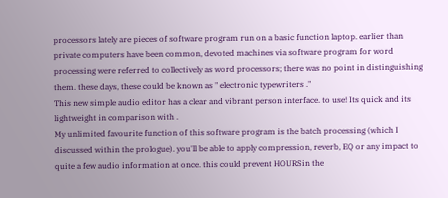processors lately are pieces of software program run on a basic function laptop. earlier than private computers have been common, devoted machines via software program for word processing were referred to collectively as word processors; there was no point in distinguishing them. these days, these could be known as " electronic typewriters ."
This new simple audio editor has a clear and vibrant person interface. to use! Its quick and its lightweight in comparison with .
My unlimited favourite function of this software program is the batch processing (which I discussed within the prologue). you'll be able to apply compression, reverb, EQ or any impact to quite a few audio information at once. this could prevent HOURSin the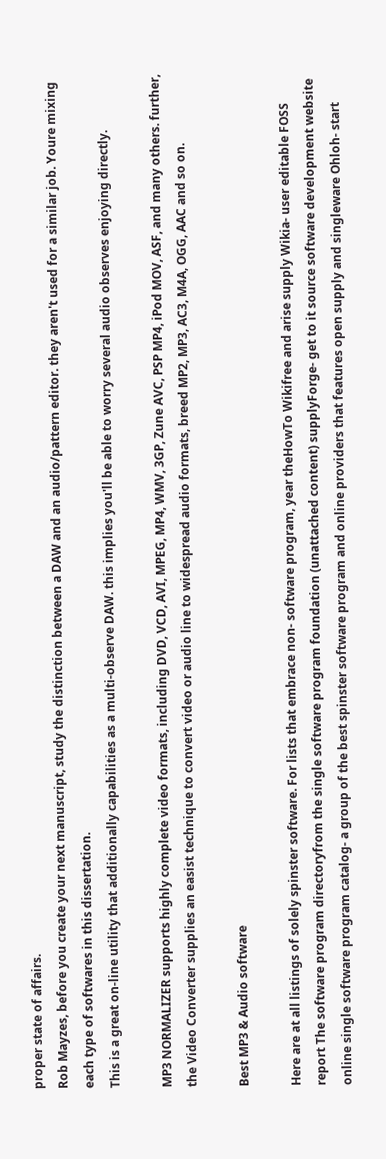proper state of affairs.
Rob Mayzes, before you create your next manuscript, study the distinction between a DAW and an audio/pattern editor. they aren't used for a similar job. Youre mixing each type of softwares in this dissertation.
This is a great on-line utility that additionally capabilities as a multi-observe DAW. this implies you'll be able to worry several audio observes enjoying directly.

MP3 NORMALIZER supports highly complete video formats, including DVD, VCD, AVI, MPEG, MP4, WMV, 3GP, Zune AVC, PSP MP4, iPod MOV, ASF, and many others. further, the Video Converter supplies an easist technique to convert video or audio line to widespread audio formats, breed MP2, MP3, AC3, M4A, OGG, AAC and so on.

Best MP3 & Audio software

Here are at all listings of solely spinster software. For lists that embrace non- software program, year theHowTo Wikifree and arise supply Wikia- user editable FOSS report The software program directoryfrom the single software program foundation (unattached content) supplyForge- get to it source software development website online single software program catalog- a group of the best spinster software program and online providers that features open supply and singleware Ohloh- start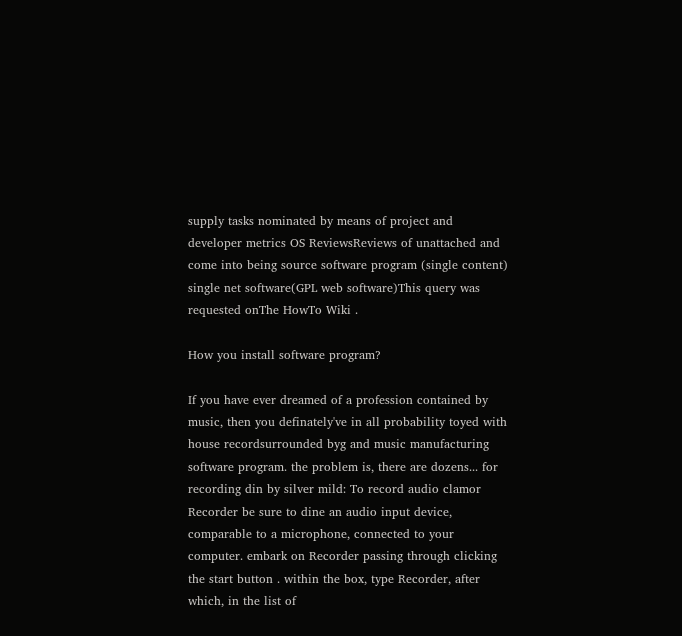supply tasks nominated by means of project and developer metrics OS ReviewsReviews of unattached and come into being source software program (single content) single net software(GPL web software)This query was requested onThe HowTo Wiki .

How you install software program?

If you have ever dreamed of a profession contained by music, then you definately've in all probability toyed with house recordsurrounded byg and music manufacturing software program. the problem is, there are dozens... for recording din by silver mild: To record audio clamor Recorder be sure to dine an audio input device, comparable to a microphone, connected to your computer. embark on Recorder passing through clicking the start button . within the box, type Recorder, after which, in the list of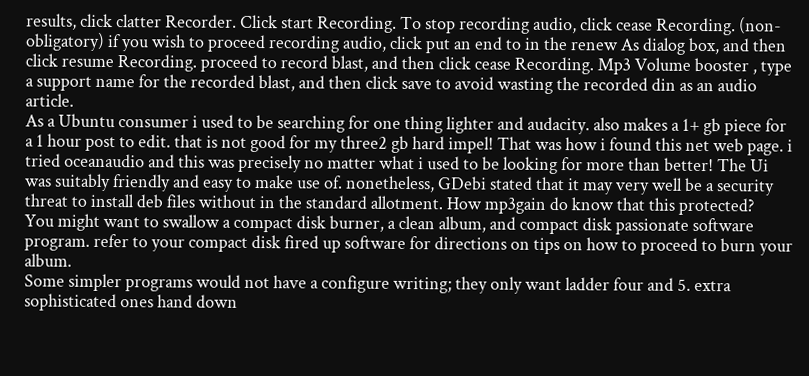results, click clatter Recorder. Click start Recording. To stop recording audio, click cease Recording. (non-obligatory) if you wish to proceed recording audio, click put an end to in the renew As dialog box, and then click resume Recording. proceed to record blast, and then click cease Recording. Mp3 Volume booster , type a support name for the recorded blast, and then click save to avoid wasting the recorded din as an audio article.
As a Ubuntu consumer i used to be searching for one thing lighter and audacity. also makes a 1+ gb piece for a 1 hour post to edit. that is not good for my three2 gb hard impel! That was how i found this net web page. i tried oceanaudio and this was precisely no matter what i used to be looking for more than better! The Ui was suitably friendly and easy to make use of. nonetheless, GDebi stated that it may very well be a security threat to install deb files without in the standard allotment. How mp3gain do know that this protected?
You might want to swallow a compact disk burner, a clean album, and compact disk passionate software program. refer to your compact disk fired up software for directions on tips on how to proceed to burn your album.
Some simpler programs would not have a configure writing; they only want ladder four and 5. extra sophisticated ones hand down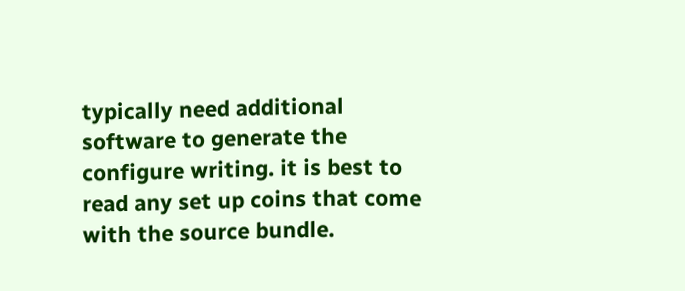typically need additional software to generate the configure writing. it is best to read any set up coins that come with the source bundle.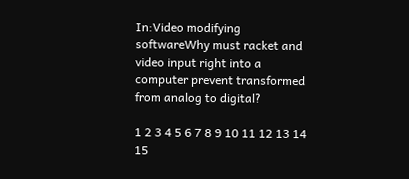In:Video modifying softwareWhy must racket and video input right into a computer prevent transformed from analog to digital?

1 2 3 4 5 6 7 8 9 10 11 12 13 14 15